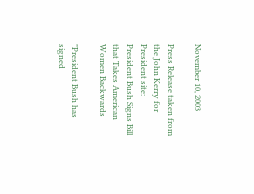November 10, 2003

Press Release taken from the John Kerry for President site:
President Bush Signs Bill that Takes American Women Backwards

"President Bush has signed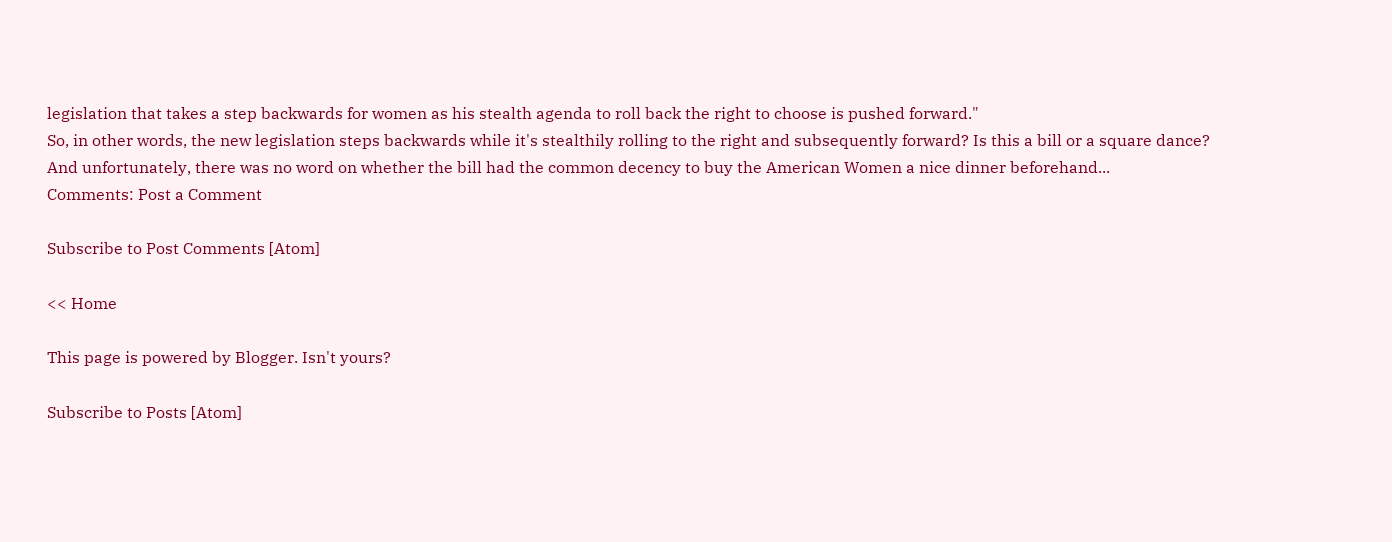legislation that takes a step backwards for women as his stealth agenda to roll back the right to choose is pushed forward."
So, in other words, the new legislation steps backwards while it's stealthily rolling to the right and subsequently forward? Is this a bill or a square dance? And unfortunately, there was no word on whether the bill had the common decency to buy the American Women a nice dinner beforehand...
Comments: Post a Comment

Subscribe to Post Comments [Atom]

<< Home

This page is powered by Blogger. Isn't yours?

Subscribe to Posts [Atom]